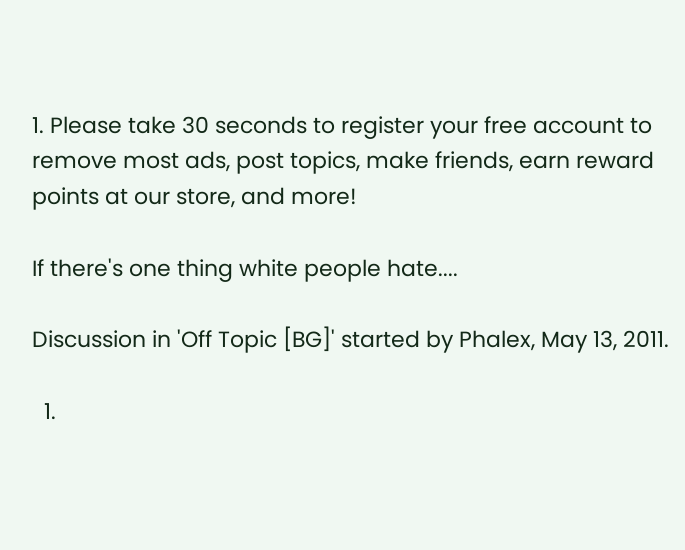1. Please take 30 seconds to register your free account to remove most ads, post topics, make friends, earn reward points at our store, and more!

If there's one thing white people hate....

Discussion in 'Off Topic [BG]' started by Phalex, May 13, 2011.

  1.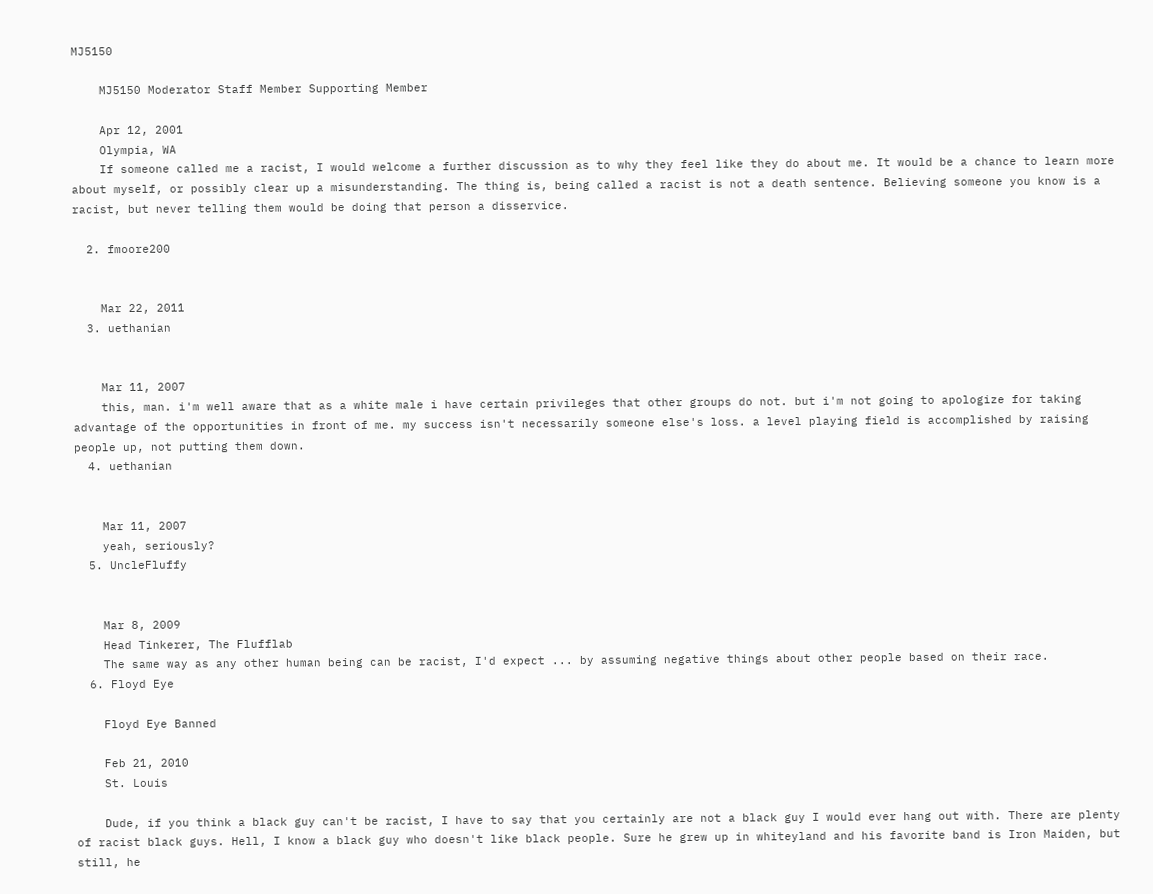MJ5150

    MJ5150 Moderator Staff Member Supporting Member

    Apr 12, 2001
    Olympia, WA
    If someone called me a racist, I would welcome a further discussion as to why they feel like they do about me. It would be a chance to learn more about myself, or possibly clear up a misunderstanding. The thing is, being called a racist is not a death sentence. Believing someone you know is a racist, but never telling them would be doing that person a disservice.

  2. fmoore200


    Mar 22, 2011
  3. uethanian


    Mar 11, 2007
    this, man. i'm well aware that as a white male i have certain privileges that other groups do not. but i'm not going to apologize for taking advantage of the opportunities in front of me. my success isn't necessarily someone else's loss. a level playing field is accomplished by raising people up, not putting them down.
  4. uethanian


    Mar 11, 2007
    yeah, seriously?
  5. UncleFluffy


    Mar 8, 2009
    Head Tinkerer, The Flufflab
    The same way as any other human being can be racist, I'd expect ... by assuming negative things about other people based on their race.
  6. Floyd Eye

    Floyd Eye Banned

    Feb 21, 2010
    St. Louis

    Dude, if you think a black guy can't be racist, I have to say that you certainly are not a black guy I would ever hang out with. There are plenty of racist black guys. Hell, I know a black guy who doesn't like black people. Sure he grew up in whiteyland and his favorite band is Iron Maiden, but still, he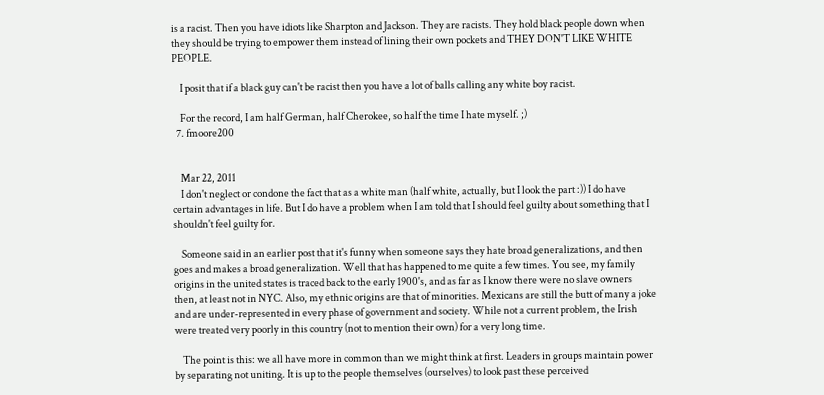is a racist. Then you have idiots like Sharpton and Jackson. They are racists. They hold black people down when they should be trying to empower them instead of lining their own pockets and THEY DON'T LIKE WHITE PEOPLE.

    I posit that if a black guy can't be racist then you have a lot of balls calling any white boy racist.

    For the record, I am half German, half Cherokee, so half the time I hate myself. ;)
  7. fmoore200


    Mar 22, 2011
    I don't neglect or condone the fact that as a white man (half white, actually, but I look the part :)) I do have certain advantages in life. But I do have a problem when I am told that I should feel guilty about something that I shouldn't feel guilty for.

    Someone said in an earlier post that it's funny when someone says they hate broad generalizations, and then goes and makes a broad generalization. Well that has happened to me quite a few times. You see, my family origins in the united states is traced back to the early 1900's, and as far as I know there were no slave owners then, at least not in NYC. Also, my ethnic origins are that of minorities. Mexicans are still the butt of many a joke and are under-represented in every phase of government and society. While not a current problem, the Irish were treated very poorly in this country (not to mention their own) for a very long time.

    The point is this: we all have more in common than we might think at first. Leaders in groups maintain power by separating not uniting. It is up to the people themselves (ourselves) to look past these perceived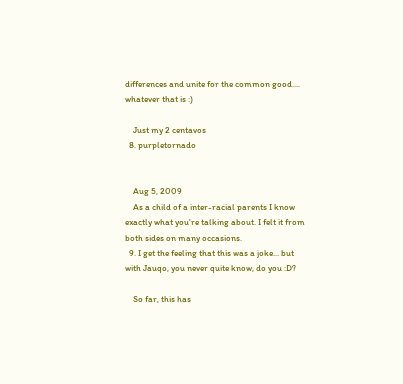differences and unite for the common good.... whatever that is :)

    Just my 2 centavos
  8. purpletornado


    Aug 5, 2009
    As a child of a inter-racial parents I know exactly what you're talking about. I felt it from both sides on many occasions.
  9. I get the feeling that this was a joke... but with Jauqo, you never quite know, do you :D?

    So far, this has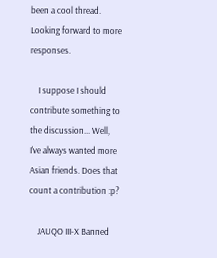been a cool thread. Looking forward to more responses.

    I suppose I should contribute something to the discussion... Well, I've always wanted more Asian friends. Does that count a contribution :p?

    JAUQO III-X Banned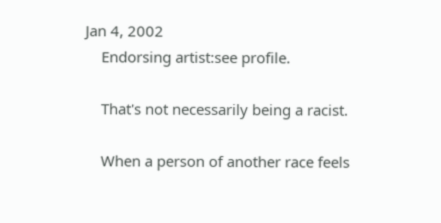Jan 4, 2002
    Endorsing artist:see profile.

    That's not necessarily being a racist.

    When a person of another race feels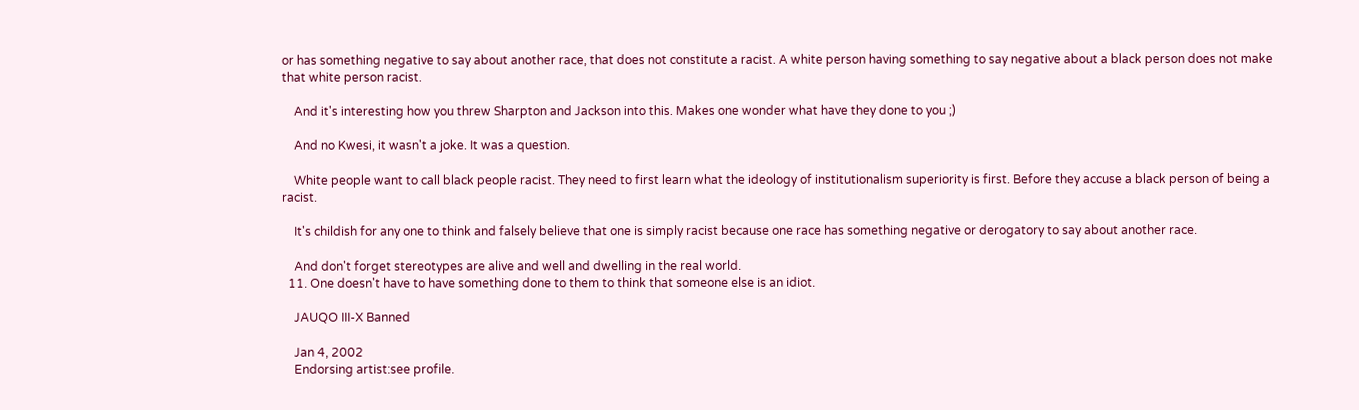or has something negative to say about another race, that does not constitute a racist. A white person having something to say negative about a black person does not make that white person racist.

    And it's interesting how you threw Sharpton and Jackson into this. Makes one wonder what have they done to you ;)

    And no Kwesi, it wasn't a joke. It was a question.

    White people want to call black people racist. They need to first learn what the ideology of institutionalism superiority is first. Before they accuse a black person of being a racist.

    It's childish for any one to think and falsely believe that one is simply racist because one race has something negative or derogatory to say about another race.

    And don't forget stereotypes are alive and well and dwelling in the real world.
  11. One doesn't have to have something done to them to think that someone else is an idiot.

    JAUQO III-X Banned

    Jan 4, 2002
    Endorsing artist:see profile.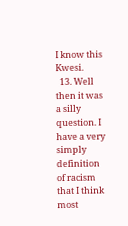I know this Kwesi.
  13. Well then it was a silly question. I have a very simply definition of racism that I think most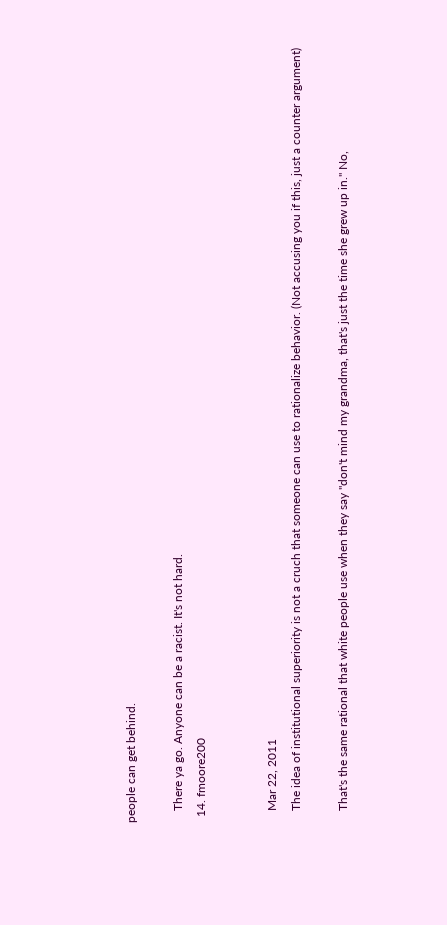people can get behind.

    There ya go. Anyone can be a racist. It's not hard.
  14. fmoore200


    Mar 22, 2011
    The idea of institutional superiority is not a cruch that someone can use to rationalize behavior. (Not accusing you if this, just a counter argument)

    That's the same rational that white people use when they say "don't mind my grandma, that's just the time she grew up in." No,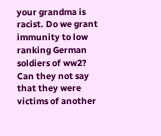your grandma is racist. Do we grant immunity to low ranking German soldiers of ww2? Can they not say that they were victims of another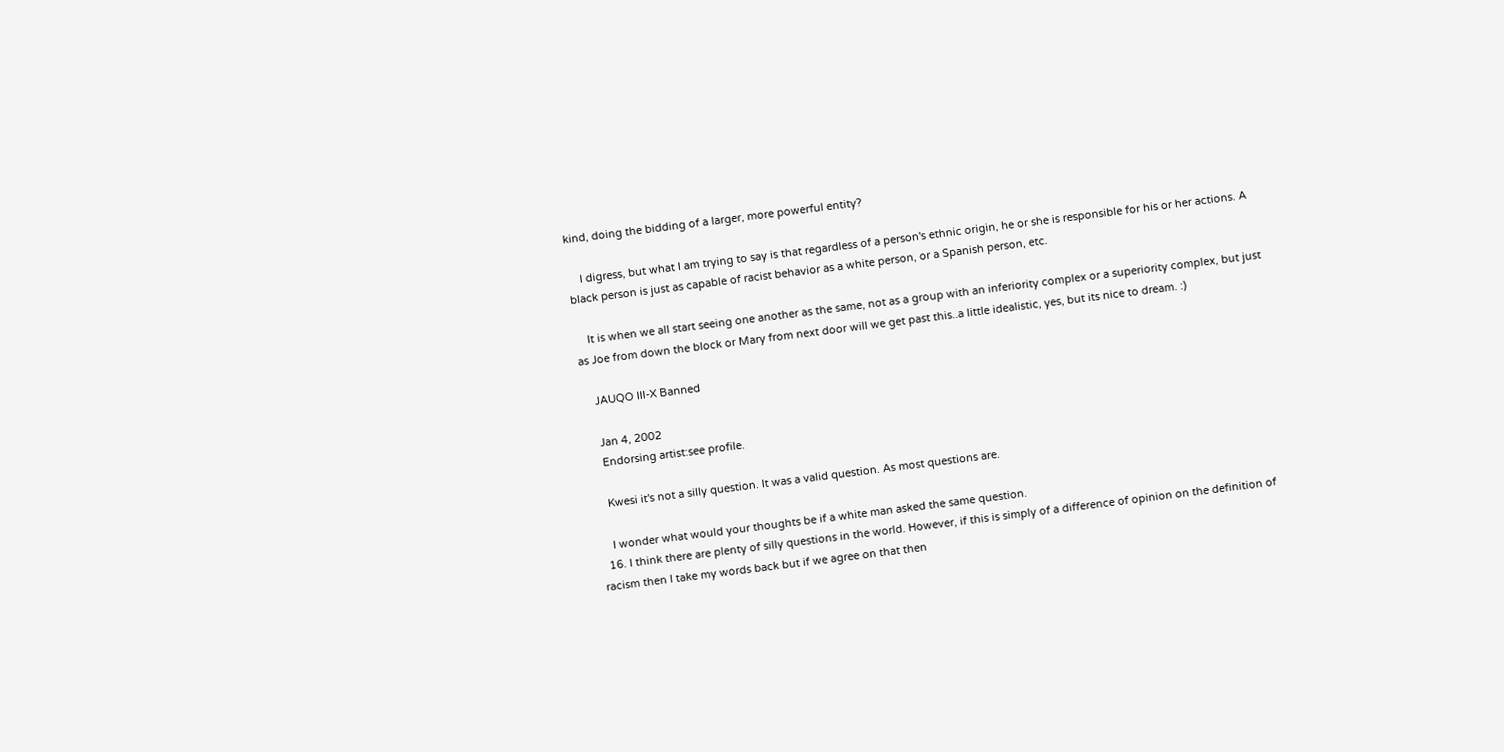kind, doing the bidding of a larger, more powerful entity?

    I digress, but what I am trying to say is that regardless of a person's ethnic origin, he or she is responsible for his or her actions. A black person is just as capable of racist behavior as a white person, or a Spanish person, etc.

    It is when we all start seeing one another as the same, not as a group with an inferiority complex or a superiority complex, but just as Joe from down the block or Mary from next door will we get past this..a little idealistic, yes, but its nice to dream. :)

    JAUQO III-X Banned

    Jan 4, 2002
    Endorsing artist:see profile.

    Kwesi it's not a silly question. It was a valid question. As most questions are.

    I wonder what would your thoughts be if a white man asked the same question.
  16. I think there are plenty of silly questions in the world. However, if this is simply of a difference of opinion on the definition of racism then I take my words back but if we agree on that then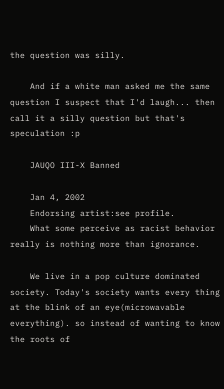the question was silly.

    And if a white man asked me the same question I suspect that I'd laugh... then call it a silly question but that's speculation :p

    JAUQO III-X Banned

    Jan 4, 2002
    Endorsing artist:see profile.
    What some perceive as racist behavior really is nothing more than ignorance.

    We live in a pop culture dominated society. Today's society wants every thing at the blink of an eye(microwavable everything). so instead of wanting to know the roots of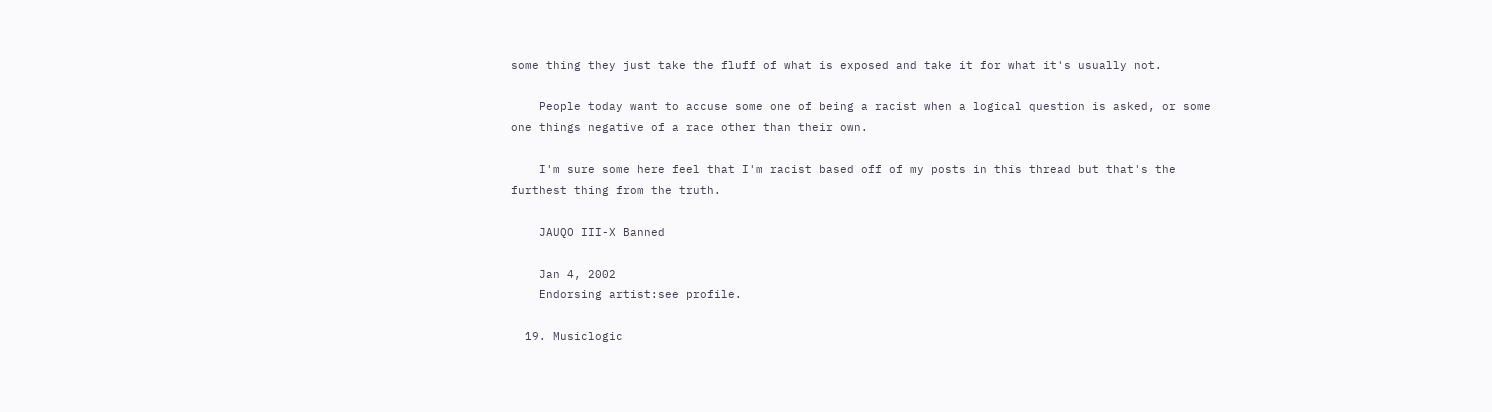some thing they just take the fluff of what is exposed and take it for what it's usually not.

    People today want to accuse some one of being a racist when a logical question is asked, or some one things negative of a race other than their own.

    I'm sure some here feel that I'm racist based off of my posts in this thread but that's the furthest thing from the truth.

    JAUQO III-X Banned

    Jan 4, 2002
    Endorsing artist:see profile.

  19. Musiclogic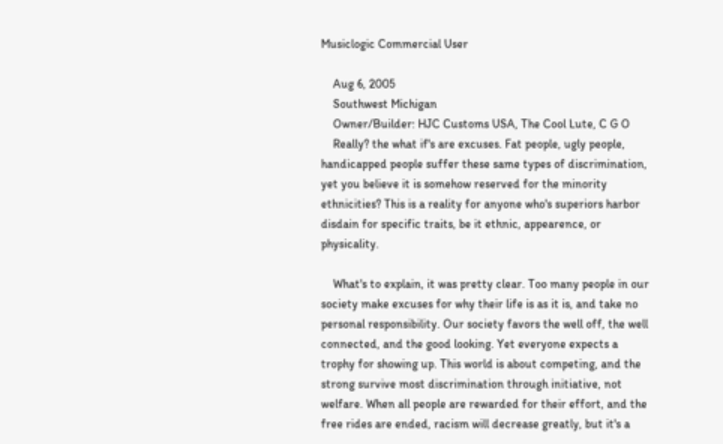Musiclogic Commercial User

    Aug 6, 2005
    Southwest Michigan
    Owner/Builder: HJC Customs USA, The Cool Lute, C G O
    Really? the what if's are excuses. Fat people, ugly people, handicapped people suffer these same types of discrimination, yet you believe it is somehow reserved for the minority ethnicities? This is a reality for anyone who's superiors harbor disdain for specific traits, be it ethnic, appearence, or physicality.

    What's to explain, it was pretty clear. Too many people in our society make excuses for why their life is as it is, and take no personal responsibility. Our society favors the well off, the well connected, and the good looking. Yet everyone expects a trophy for showing up. This world is about competing, and the strong survive most discrimination through initiative, not welfare. When all people are rewarded for their effort, and the free rides are ended, racism will decrease greatly, but it's a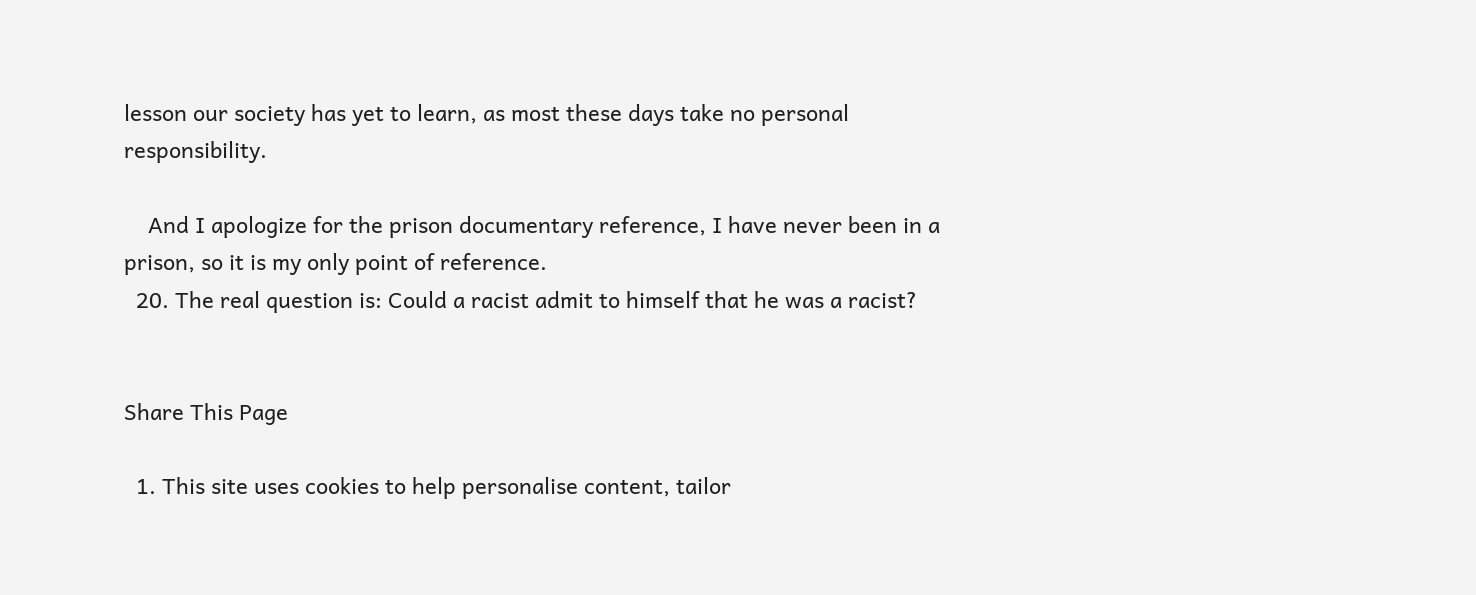lesson our society has yet to learn, as most these days take no personal responsibility.

    And I apologize for the prison documentary reference, I have never been in a prison, so it is my only point of reference.
  20. The real question is: Could a racist admit to himself that he was a racist?


Share This Page

  1. This site uses cookies to help personalise content, tailor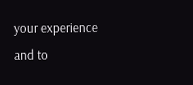your experience and to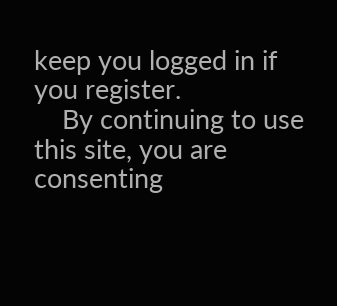keep you logged in if you register.
    By continuing to use this site, you are consenting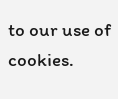to our use of cookies.